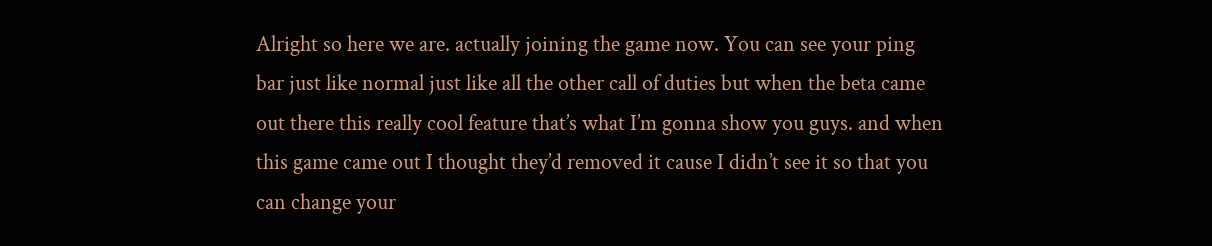Alright so here we are. actually joining the game now. You can see your ping bar just like normal just like all the other call of duties but when the beta came out there this really cool feature that’s what I’m gonna show you guys. and when this game came out I thought they’d removed it cause I didn’t see it so that you can change your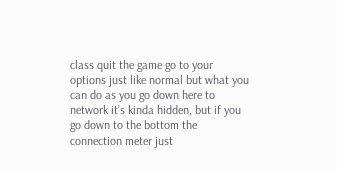class quit the game go to your options just like normal but what you can do as you go down here to network it’s kinda hidden, but if you go down to the bottom the connection meter just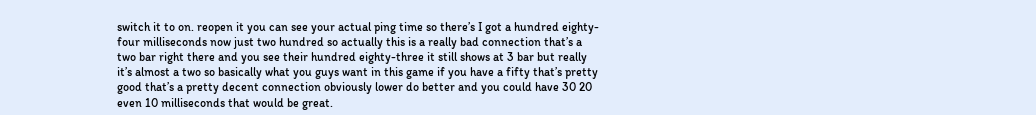switch it to on. reopen it you can see your actual ping time so there’s I got a hundred eighty-four milliseconds now just two hundred so actually this is a really bad connection that’s a two bar right there and you see their hundred eighty-three it still shows at 3 bar but really it’s almost a two so basically what you guys want in this game if you have a fifty that’s pretty good that’s a pretty decent connection obviously lower do better and you could have 30 20 even 10 milliseconds that would be great.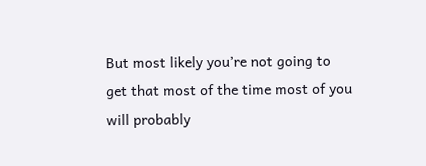But most likely you’re not going to get that most of the time most of you will probably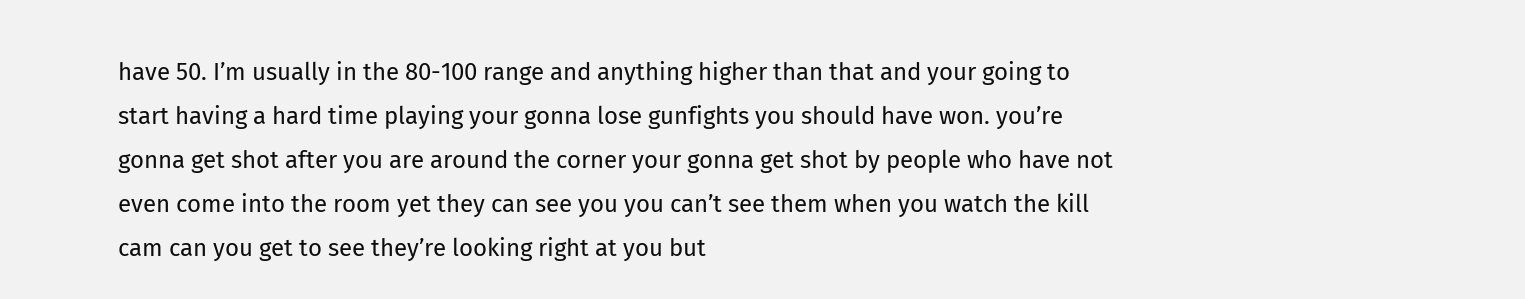have 50. I’m usually in the 80-100 range and anything higher than that and your going to start having a hard time playing your gonna lose gunfights you should have won. you’re gonna get shot after you are around the corner your gonna get shot by people who have not even come into the room yet they can see you you can’t see them when you watch the kill cam can you get to see they’re looking right at you but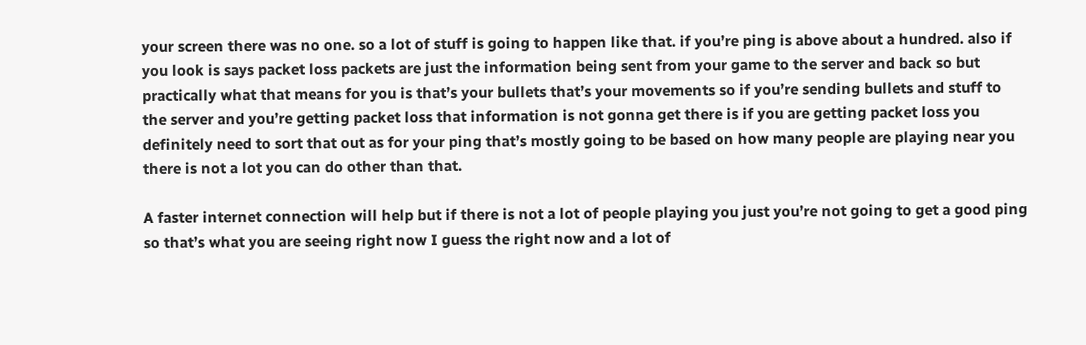your screen there was no one. so a lot of stuff is going to happen like that. if you’re ping is above about a hundred. also if you look is says packet loss packets are just the information being sent from your game to the server and back so but practically what that means for you is that’s your bullets that’s your movements so if you’re sending bullets and stuff to the server and you’re getting packet loss that information is not gonna get there is if you are getting packet loss you definitely need to sort that out as for your ping that’s mostly going to be based on how many people are playing near you there is not a lot you can do other than that.

A faster internet connection will help but if there is not a lot of people playing you just you’re not going to get a good ping so that’s what you are seeing right now I guess the right now and a lot of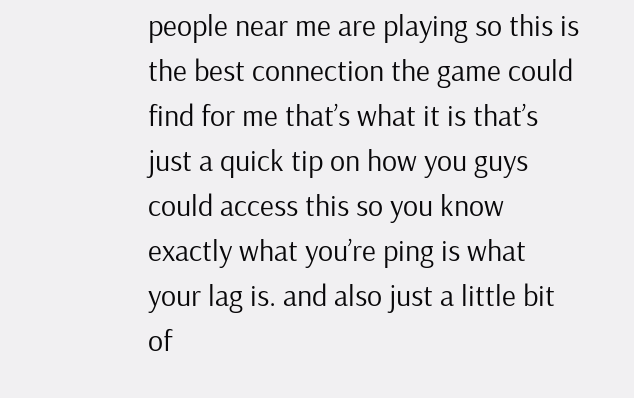people near me are playing so this is the best connection the game could find for me that’s what it is that’s just a quick tip on how you guys could access this so you know exactly what you’re ping is what your lag is. and also just a little bit of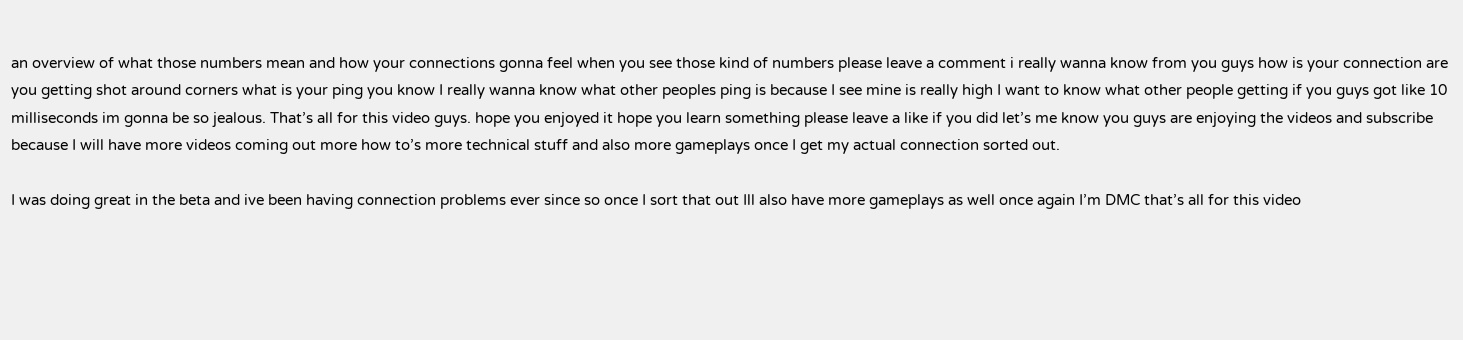an overview of what those numbers mean and how your connections gonna feel when you see those kind of numbers please leave a comment i really wanna know from you guys how is your connection are you getting shot around corners what is your ping you know I really wanna know what other peoples ping is because I see mine is really high I want to know what other people getting if you guys got like 10 milliseconds im gonna be so jealous. That’s all for this video guys. hope you enjoyed it hope you learn something please leave a like if you did let’s me know you guys are enjoying the videos and subscribe because I will have more videos coming out more how to’s more technical stuff and also more gameplays once I get my actual connection sorted out.

I was doing great in the beta and ive been having connection problems ever since so once I sort that out Ill also have more gameplays as well once again I’m DMC that’s all for this video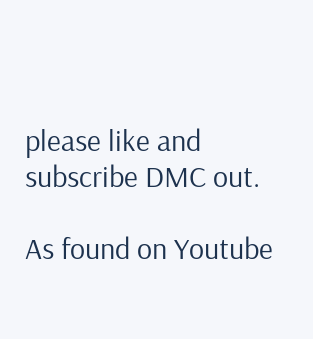please like and subscribe DMC out.

As found on Youtube